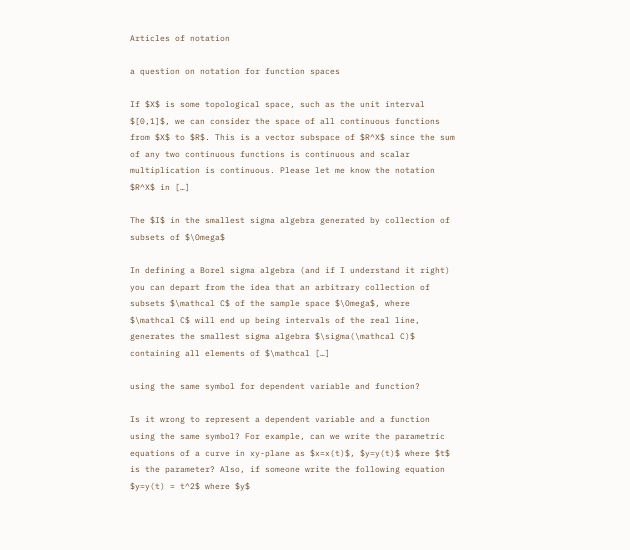Articles of notation

a question on notation for function spaces

If $X$ is some topological space, such as the unit interval $[0,1]$, we can consider the space of all continuous functions from $X$ to $R$. This is a vector subspace of $R^X$ since the sum of any two continuous functions is continuous and scalar multiplication is continuous. Please let me know the notation $R^X$ in […]

The $I$ in the smallest sigma algebra generated by collection of subsets of $\Omega$

In defining a Borel sigma algebra (and if I understand it right) you can depart from the idea that an arbitrary collection of subsets $\mathcal C$ of the sample space $\Omega$, where $\mathcal C$ will end up being intervals of the real line, generates the smallest sigma algebra $\sigma(\mathcal C)$ containing all elements of $\mathcal […]

using the same symbol for dependent variable and function?

Is it wrong to represent a dependent variable and a function using the same symbol? For example, can we write the parametric equations of a curve in xy-plane as $x=x(t)$, $y=y(t)$ where $t$ is the parameter? Also, if someone write the following equation $y=y(t) = t^2$ where $y$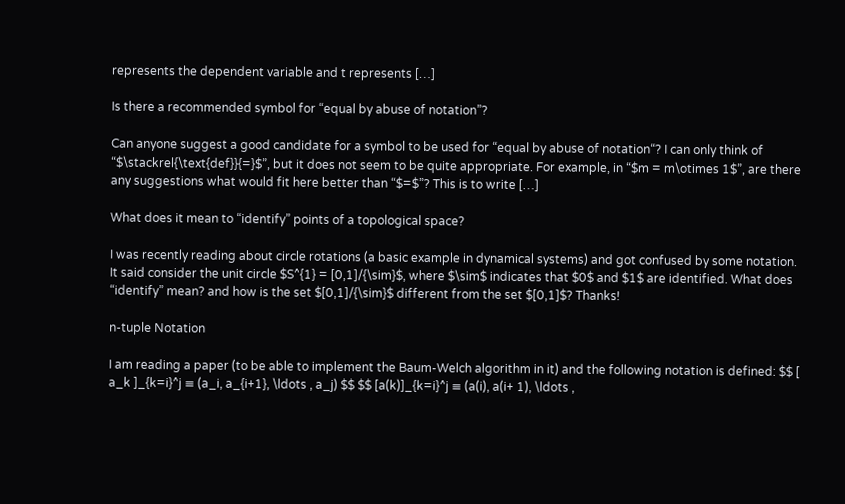represents the dependent variable and t represents […]

Is there a recommended symbol for “equal by abuse of notation”?

Can anyone suggest a good candidate for a symbol to be used for “equal by abuse of notation“? I can only think of “$\stackrel{\text{def}}{=}$”, but it does not seem to be quite appropriate. For example, in “$m = m\otimes 1$”, are there any suggestions what would fit here better than “$=$”? This is to write […]

What does it mean to “identify” points of a topological space?

I was recently reading about circle rotations (a basic example in dynamical systems) and got confused by some notation. It said consider the unit circle $S^{1} = [0,1]/{\sim}$, where $\sim$ indicates that $0$ and $1$ are identified. What does “identify” mean? and how is the set $[0,1]/{\sim}$ different from the set $[0,1]$? Thanks!

n-tuple Notation

I am reading a paper (to be able to implement the Baum-Welch algorithm in it) and the following notation is defined: $$ [ a_k ]_{k=i}^j ≡ (a_i, a_{i+1}, \ldots , a_j) $$ $$ [a(k)]_{k=i}^j ≡ (a(i), a(i+ 1), \ldots ,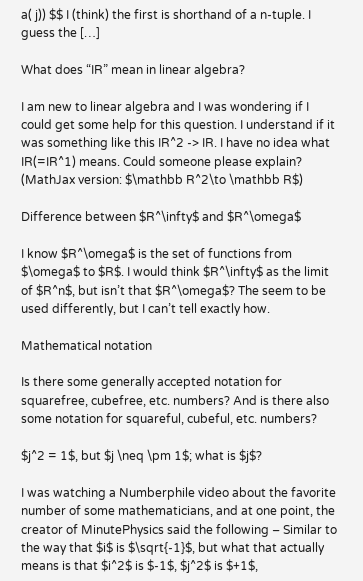a( j)) $$ I (think) the first is shorthand of a n-tuple. I guess the […]

What does “IR” mean in linear algebra?

I am new to linear algebra and I was wondering if I could get some help for this question. I understand if it was something like this IR^2 -> IR. I have no idea what IR(=IR^1) means. Could someone please explain? (MathJax version: $\mathbb R^2\to \mathbb R$)

Difference between $R^\infty$ and $R^\omega$

I know $R^\omega$ is the set of functions from $\omega$ to $R$. I would think $R^\infty$ as the limit of $R^n$, but isn’t that $R^\omega$? The seem to be used differently, but I can’t tell exactly how.

Mathematical notation

Is there some generally accepted notation for squarefree, cubefree, etc. numbers? And is there also some notation for squareful, cubeful, etc. numbers?

$j^2 = 1$, but $j \neq \pm 1$; what is $j$?

I was watching a Numberphile video about the favorite number of some mathematicians, and at one point, the creator of MinutePhysics said the following – Similar to the way that $i$ is $\sqrt{-1}$, but what that actually means is that $i^2$ is $-1$, $j^2$ is $+1$,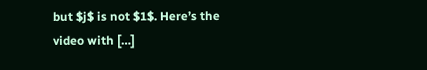but $j$ is not $1$. Here’s the video with […]